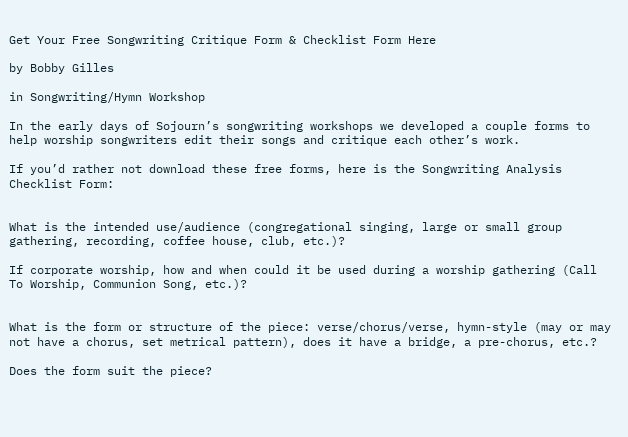Get Your Free Songwriting Critique Form & Checklist Form Here

by Bobby Gilles

in Songwriting/Hymn Workshop

In the early days of Sojourn’s songwriting workshops we developed a couple forms to help worship songwriters edit their songs and critique each other’s work.

If you’d rather not download these free forms, here is the Songwriting Analysis Checklist Form:


What is the intended use/audience (congregational singing, large or small group gathering, recording, coffee house, club, etc.)?

If corporate worship, how and when could it be used during a worship gathering (Call To Worship, Communion Song, etc.)?


What is the form or structure of the piece: verse/chorus/verse, hymn-style (may or may not have a chorus, set metrical pattern), does it have a bridge, a pre-chorus, etc.?

Does the form suit the piece?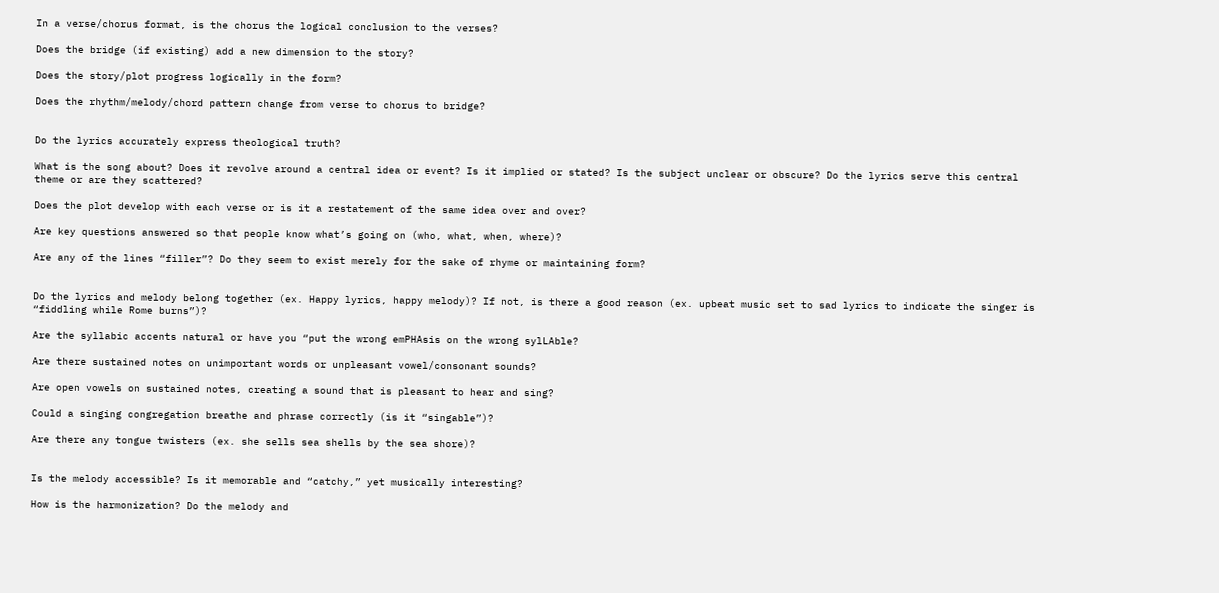In a verse/chorus format, is the chorus the logical conclusion to the verses?

Does the bridge (if existing) add a new dimension to the story?

Does the story/plot progress logically in the form?

Does the rhythm/melody/chord pattern change from verse to chorus to bridge?


Do the lyrics accurately express theological truth?

What is the song about? Does it revolve around a central idea or event? Is it implied or stated? Is the subject unclear or obscure? Do the lyrics serve this central theme or are they scattered?

Does the plot develop with each verse or is it a restatement of the same idea over and over?

Are key questions answered so that people know what’s going on (who, what, when, where)?

Are any of the lines “filler”? Do they seem to exist merely for the sake of rhyme or maintaining form?


Do the lyrics and melody belong together (ex. Happy lyrics, happy melody)? If not, is there a good reason (ex. upbeat music set to sad lyrics to indicate the singer is “fiddling while Rome burns”)?

Are the syllabic accents natural or have you “put the wrong emPHAsis on the wrong sylLAble?

Are there sustained notes on unimportant words or unpleasant vowel/consonant sounds?

Are open vowels on sustained notes, creating a sound that is pleasant to hear and sing?

Could a singing congregation breathe and phrase correctly (is it “singable”)?

Are there any tongue twisters (ex. she sells sea shells by the sea shore)?


Is the melody accessible? Is it memorable and “catchy,” yet musically interesting?

How is the harmonization? Do the melody and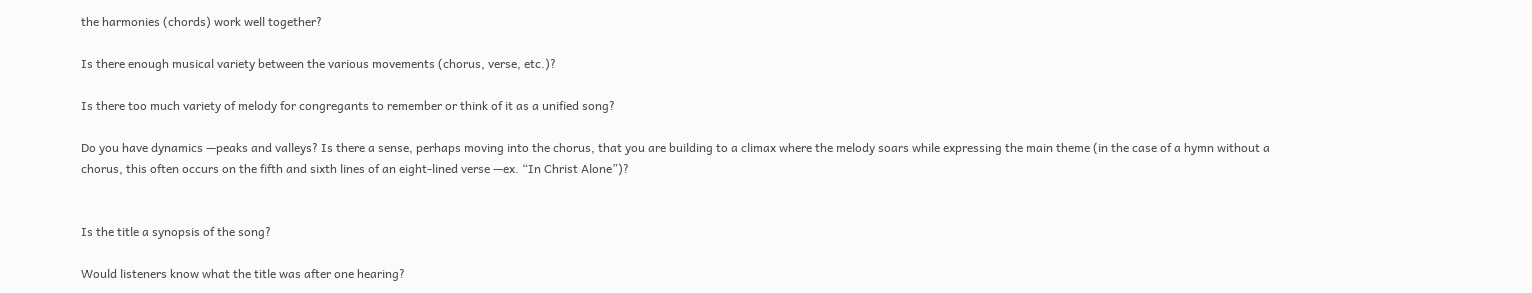the harmonies (chords) work well together?

Is there enough musical variety between the various movements (chorus, verse, etc.)?

Is there too much variety of melody for congregants to remember or think of it as a unified song?

Do you have dynamics —peaks and valleys? Is there a sense, perhaps moving into the chorus, that you are building to a climax where the melody soars while expressing the main theme (in the case of a hymn without a chorus, this often occurs on the fifth and sixth lines of an eight-lined verse —ex. “In Christ Alone”)?


Is the title a synopsis of the song?

Would listeners know what the title was after one hearing?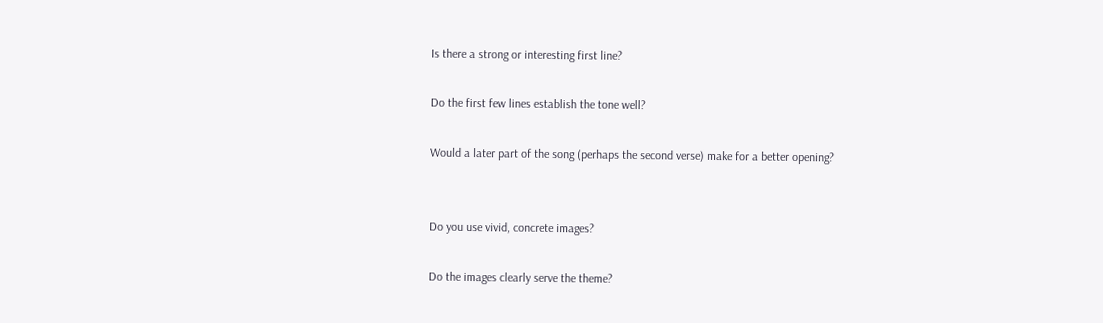Is there a strong or interesting first line?

Do the first few lines establish the tone well?

Would a later part of the song (perhaps the second verse) make for a better opening?


Do you use vivid, concrete images?

Do the images clearly serve the theme?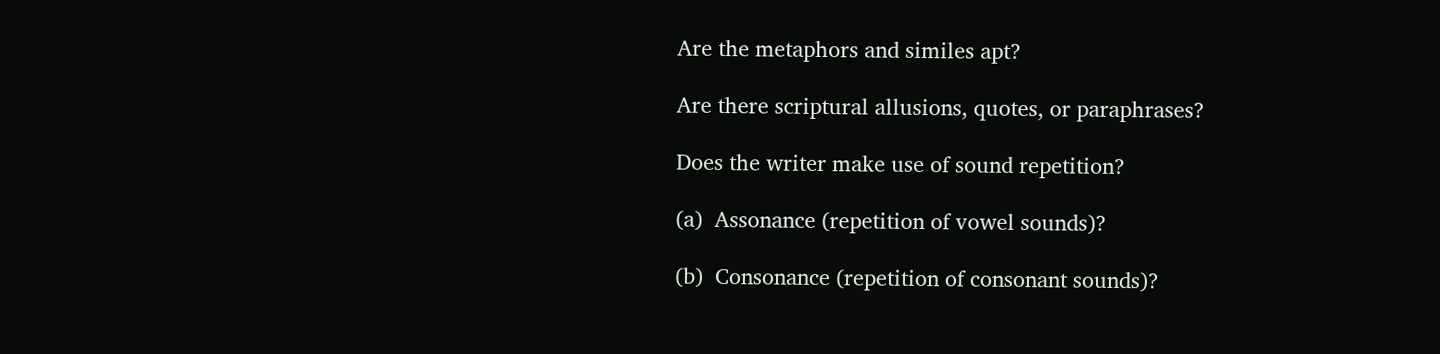Are the metaphors and similes apt?

Are there scriptural allusions, quotes, or paraphrases?

Does the writer make use of sound repetition?

(a)  Assonance (repetition of vowel sounds)?

(b)  Consonance (repetition of consonant sounds)?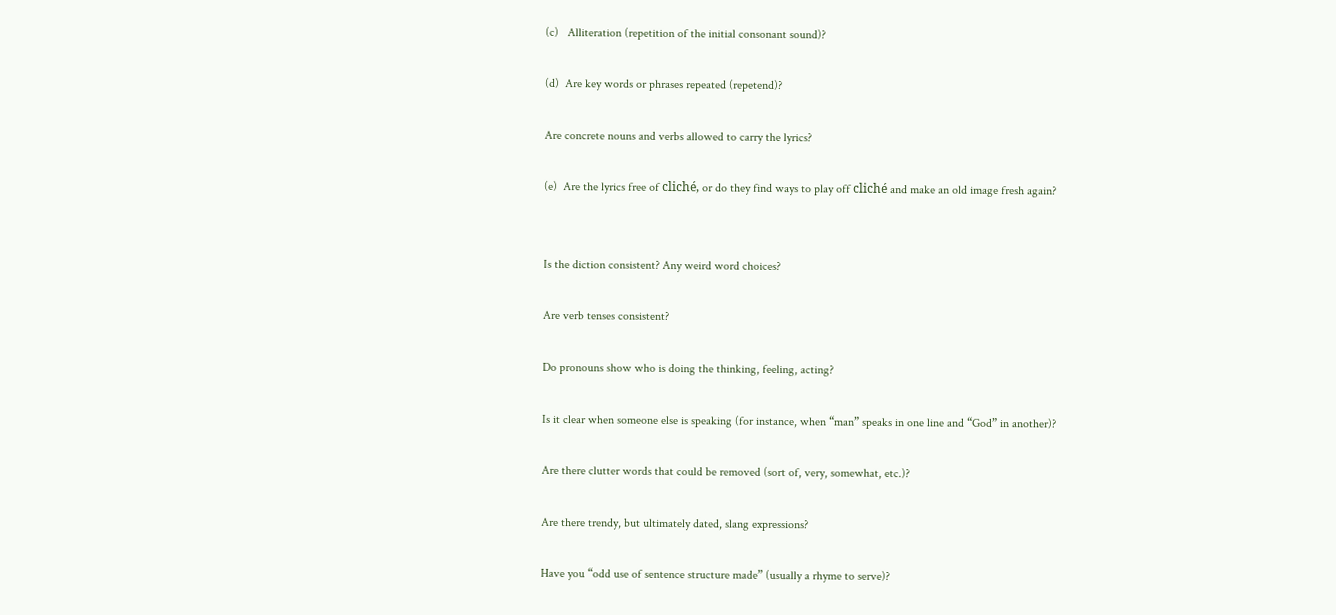(c)   Alliteration (repetition of the initial consonant sound)?

(d)  Are key words or phrases repeated (repetend)?

Are concrete nouns and verbs allowed to carry the lyrics?

(e)  Are the lyrics free of cliché, or do they find ways to play off cliché and make an old image fresh again?


Is the diction consistent? Any weird word choices?

Are verb tenses consistent?

Do pronouns show who is doing the thinking, feeling, acting?

Is it clear when someone else is speaking (for instance, when “man” speaks in one line and “God” in another)?

Are there clutter words that could be removed (sort of, very, somewhat, etc.)?

Are there trendy, but ultimately dated, slang expressions?

Have you “odd use of sentence structure made” (usually a rhyme to serve)?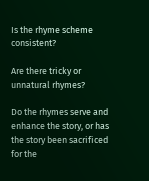Is the rhyme scheme consistent?

Are there tricky or unnatural rhymes?

Do the rhymes serve and enhance the story, or has the story been sacrificed for the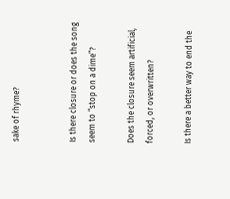sake of rhyme?


Is there closure or does the song seem to “stop on a dime”?

Does the closure seem artificial, forced, or overwritten?

Is there a better way to end the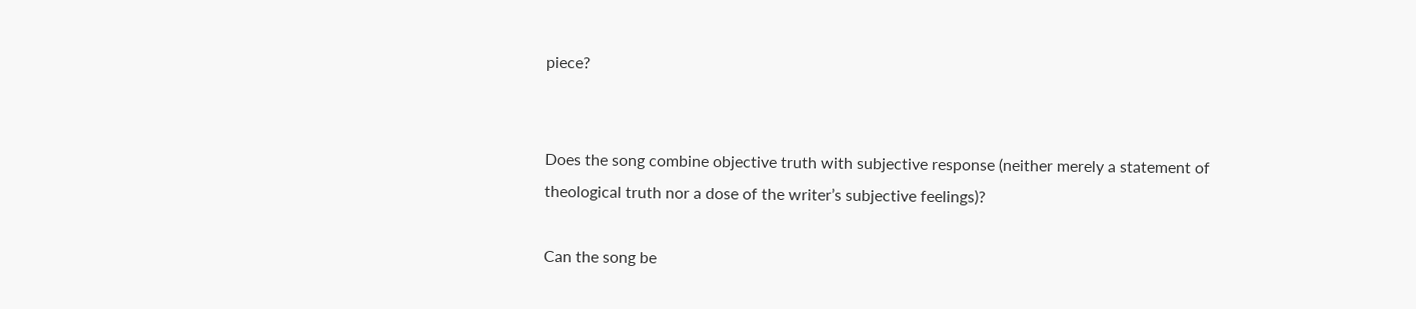piece?


Does the song combine objective truth with subjective response (neither merely a statement of theological truth nor a dose of the writer’s subjective feelings)?

Can the song be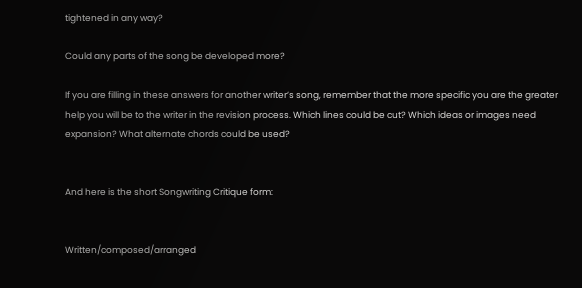tightened in any way?

Could any parts of the song be developed more?

If you are filling in these answers for another writer’s song, remember that the more specific you are the greater help you will be to the writer in the revision process. Which lines could be cut? Which ideas or images need expansion? What alternate chords could be used?


And here is the short Songwriting Critique form:


Written/composed/arranged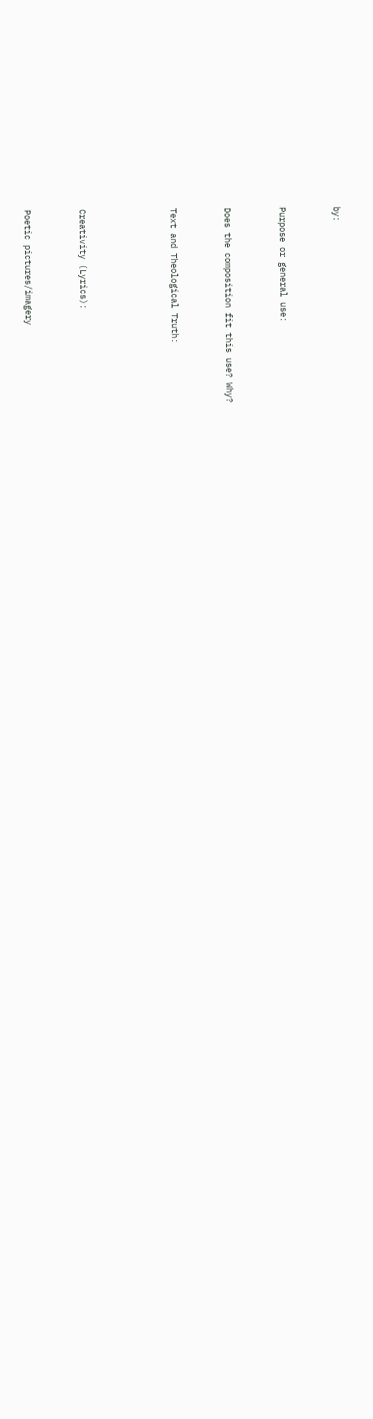by:


Purpose or general use:


Does the composition fit this use? Why?


Text and Theological Truth:




Creativity (Lyrics):


Poetic pictures/imagery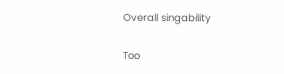Overall singability

Too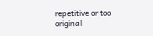repetitive or too original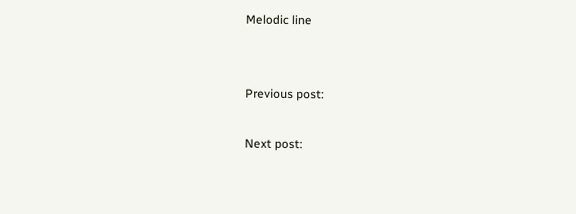Melodic line


Previous post:

Next post: